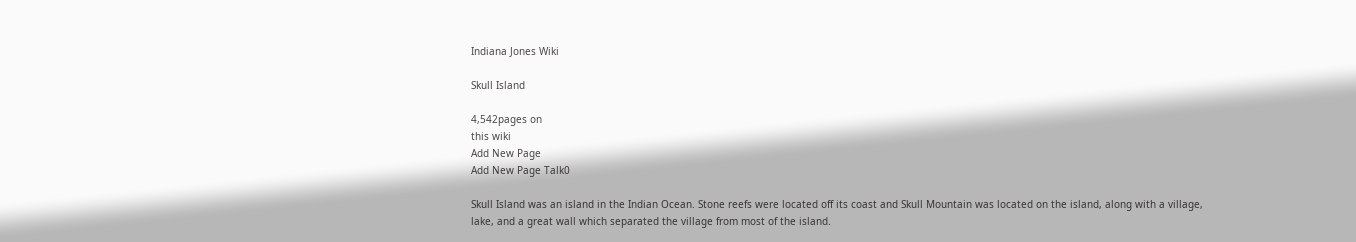Indiana Jones Wiki

Skull Island

4,542pages on
this wiki
Add New Page
Add New Page Talk0

Skull Island was an island in the Indian Ocean. Stone reefs were located off its coast and Skull Mountain was located on the island, along with a village, lake, and a great wall which separated the village from most of the island.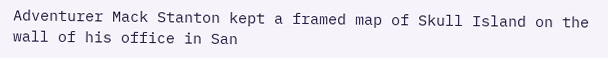Adventurer Mack Stanton kept a framed map of Skull Island on the wall of his office in San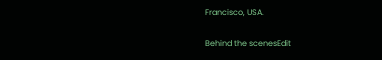Francisco, USA.

Behind the scenesEdit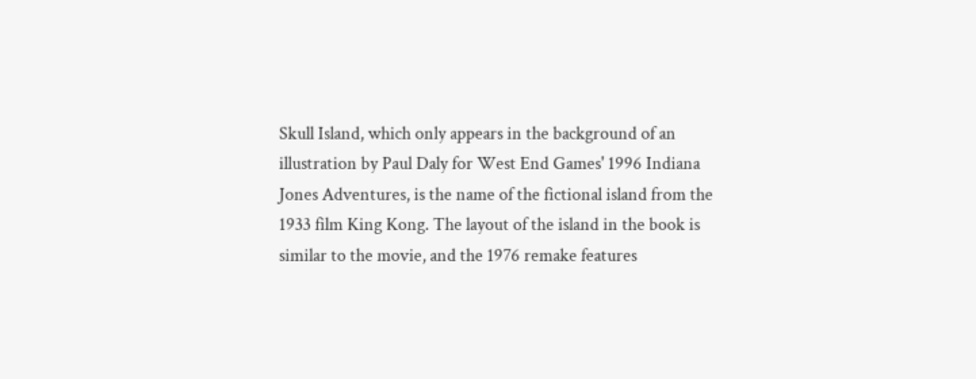Skull Island, which only appears in the background of an illustration by Paul Daly for West End Games' 1996 Indiana Jones Adventures, is the name of the fictional island from the 1933 film King Kong. The layout of the island in the book is similar to the movie, and the 1976 remake features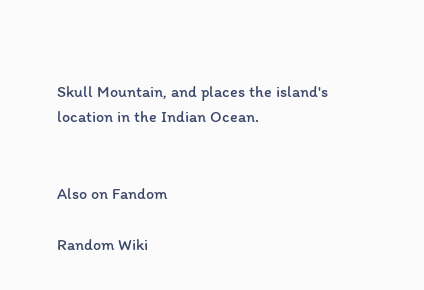Skull Mountain, and places the island's location in the Indian Ocean.


Also on Fandom

Random Wiki